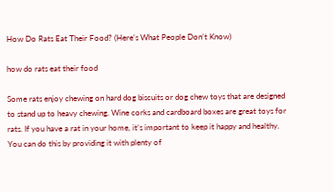How Do Rats Eat Their Food? (Here’s What People Don’t Know)

how do rats eat their food

Some rats enjoy chewing on hard dog biscuits or dog chew toys that are designed to stand up to heavy chewing. Wine corks and cardboard boxes are great toys for rats. If you have a rat in your home, it’s important to keep it happy and healthy. You can do this by providing it with plenty of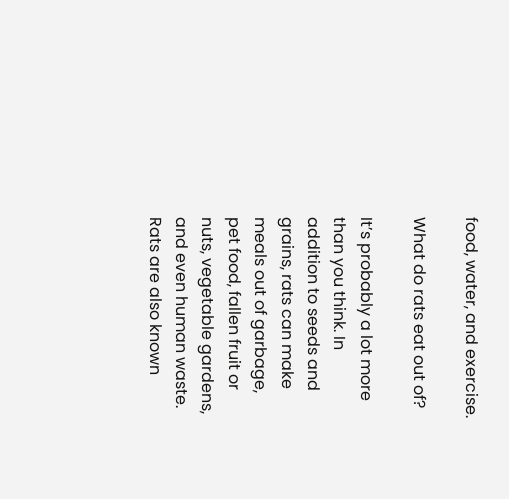food, water, and exercise.

What do rats eat out of?

It’s probably a lot more than you think. In addition to seeds and grains, rats can make meals out of garbage, pet food, fallen fruit or nuts, vegetable gardens, and even human waste. Rats are also known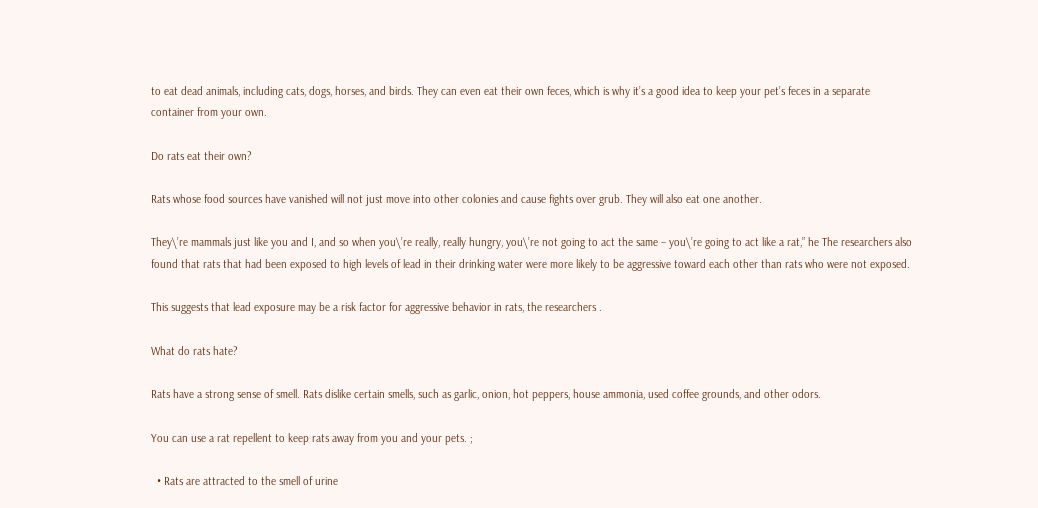to eat dead animals, including cats, dogs, horses, and birds. They can even eat their own feces, which is why it’s a good idea to keep your pet’s feces in a separate container from your own.

Do rats eat their own?

Rats whose food sources have vanished will not just move into other colonies and cause fights over grub. They will also eat one another.

They\’re mammals just like you and I, and so when you\’re really, really hungry, you\’re not going to act the same – you\’re going to act like a rat,” he The researchers also found that rats that had been exposed to high levels of lead in their drinking water were more likely to be aggressive toward each other than rats who were not exposed.

This suggests that lead exposure may be a risk factor for aggressive behavior in rats, the researchers .

What do rats hate?

Rats have a strong sense of smell. Rats dislike certain smells, such as garlic, onion, hot peppers, house ammonia, used coffee grounds, and other odors.

You can use a rat repellent to keep rats away from you and your pets. ;

  • Rats are attracted to the smell of urine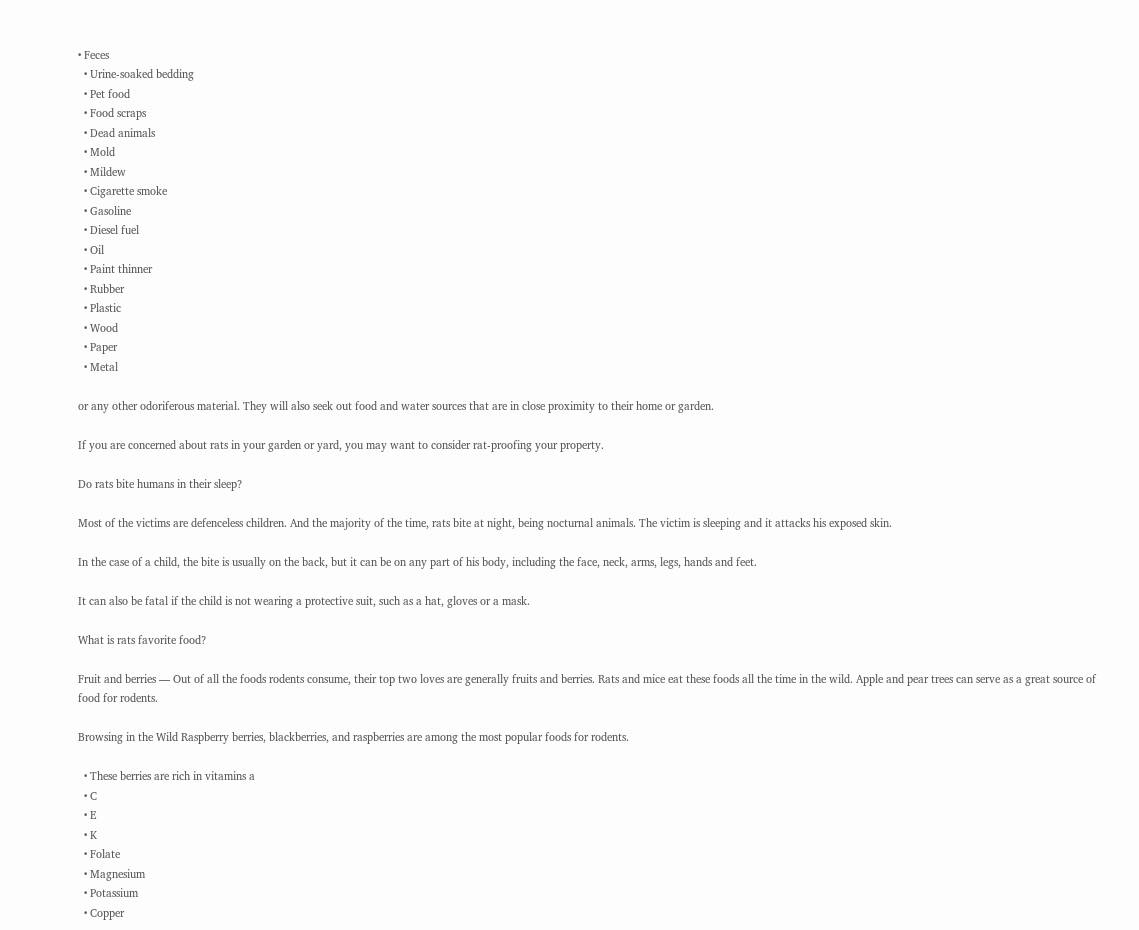• Feces
  • Urine-soaked bedding
  • Pet food
  • Food scraps
  • Dead animals
  • Mold
  • Mildew
  • Cigarette smoke
  • Gasoline
  • Diesel fuel
  • Oil
  • Paint thinner
  • Rubber
  • Plastic
  • Wood
  • Paper
  • Metal

or any other odoriferous material. They will also seek out food and water sources that are in close proximity to their home or garden.

If you are concerned about rats in your garden or yard, you may want to consider rat-proofing your property.

Do rats bite humans in their sleep?

Most of the victims are defenceless children. And the majority of the time, rats bite at night, being nocturnal animals. The victim is sleeping and it attacks his exposed skin.

In the case of a child, the bite is usually on the back, but it can be on any part of his body, including the face, neck, arms, legs, hands and feet.

It can also be fatal if the child is not wearing a protective suit, such as a hat, gloves or a mask.

What is rats favorite food?

Fruit and berries — Out of all the foods rodents consume, their top two loves are generally fruits and berries. Rats and mice eat these foods all the time in the wild. Apple and pear trees can serve as a great source of food for rodents.

Browsing in the Wild Raspberry berries, blackberries, and raspberries are among the most popular foods for rodents.

  • These berries are rich in vitamins a
  • C
  • E
  • K
  • Folate
  • Magnesium
  • Potassium
  • Copper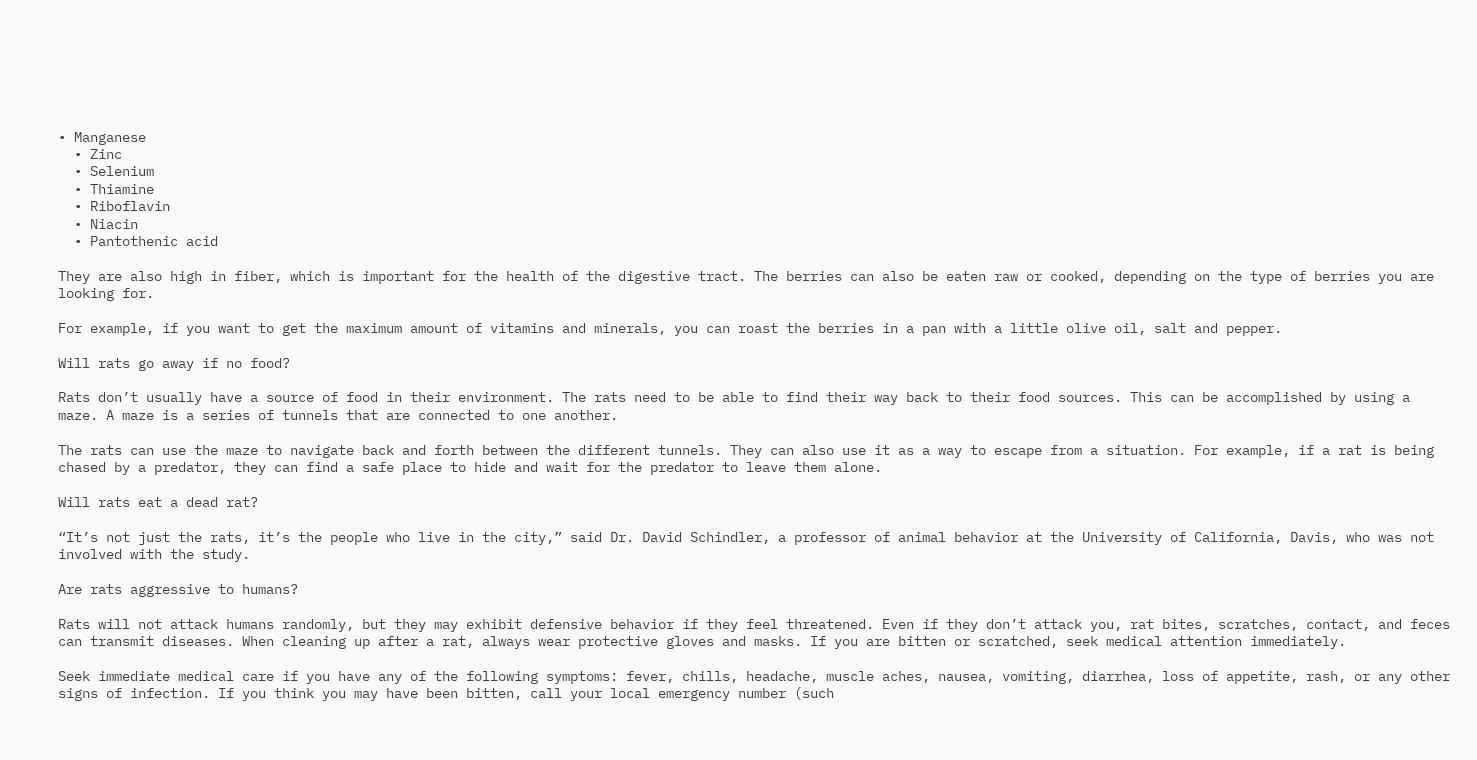• Manganese
  • Zinc
  • Selenium
  • Thiamine
  • Riboflavin
  • Niacin
  • Pantothenic acid

They are also high in fiber, which is important for the health of the digestive tract. The berries can also be eaten raw or cooked, depending on the type of berries you are looking for.

For example, if you want to get the maximum amount of vitamins and minerals, you can roast the berries in a pan with a little olive oil, salt and pepper.

Will rats go away if no food?

Rats don’t usually have a source of food in their environment. The rats need to be able to find their way back to their food sources. This can be accomplished by using a maze. A maze is a series of tunnels that are connected to one another.

The rats can use the maze to navigate back and forth between the different tunnels. They can also use it as a way to escape from a situation. For example, if a rat is being chased by a predator, they can find a safe place to hide and wait for the predator to leave them alone.

Will rats eat a dead rat?

“It’s not just the rats, it’s the people who live in the city,” said Dr. David Schindler, a professor of animal behavior at the University of California, Davis, who was not involved with the study.

Are rats aggressive to humans?

Rats will not attack humans randomly, but they may exhibit defensive behavior if they feel threatened. Even if they don’t attack you, rat bites, scratches, contact, and feces can transmit diseases. When cleaning up after a rat, always wear protective gloves and masks. If you are bitten or scratched, seek medical attention immediately.

Seek immediate medical care if you have any of the following symptoms: fever, chills, headache, muscle aches, nausea, vomiting, diarrhea, loss of appetite, rash, or any other signs of infection. If you think you may have been bitten, call your local emergency number (such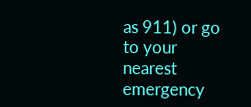as 911) or go to your nearest emergency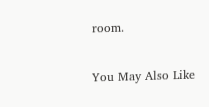room.

You May Also Like